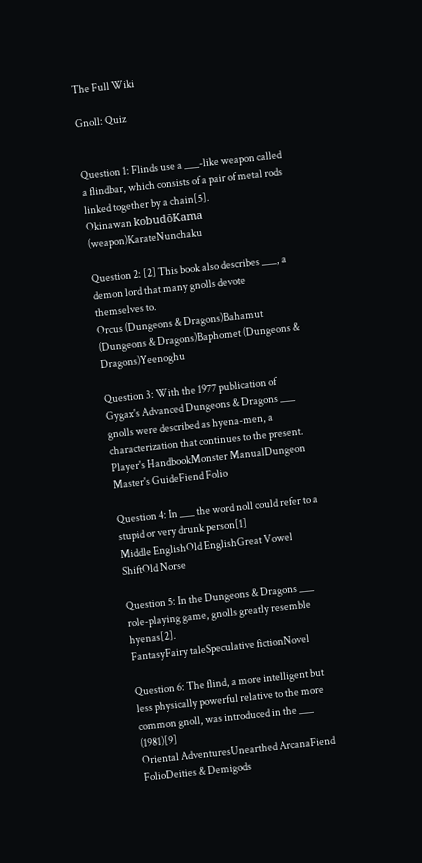The Full Wiki

Gnoll: Quiz


Question 1: Flinds use a ___-like weapon called a flindbar, which consists of a pair of metal rods linked together by a chain[5].
Okinawan kobudōKama (weapon)KarateNunchaku

Question 2: [2] This book also describes ___, a demon lord that many gnolls devote themselves to.
Orcus (Dungeons & Dragons)Bahamut (Dungeons & Dragons)Baphomet (Dungeons & Dragons)Yeenoghu

Question 3: With the 1977 publication of Gygax's Advanced Dungeons & Dragons ___ gnolls were described as hyena-men, a characterization that continues to the present.
Player's HandbookMonster ManualDungeon Master's GuideFiend Folio

Question 4: In ___ the word noll could refer to a stupid or very drunk person[1]
Middle EnglishOld EnglishGreat Vowel ShiftOld Norse

Question 5: In the Dungeons & Dragons ___ role-playing game, gnolls greatly resemble hyenas[2].
FantasyFairy taleSpeculative fictionNovel

Question 6: The flind, a more intelligent but less physically powerful relative to the more common gnoll, was introduced in the ___ (1981)[9]
Oriental AdventuresUnearthed ArcanaFiend FolioDeities & Demigods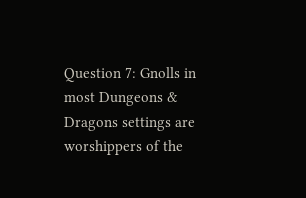Question 7: Gnolls in most Dungeons & Dragons settings are worshippers of the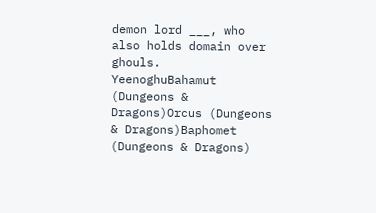demon lord ___, who also holds domain over ghouls.
YeenoghuBahamut (Dungeons & Dragons)Orcus (Dungeons & Dragons)Baphomet (Dungeons & Dragons)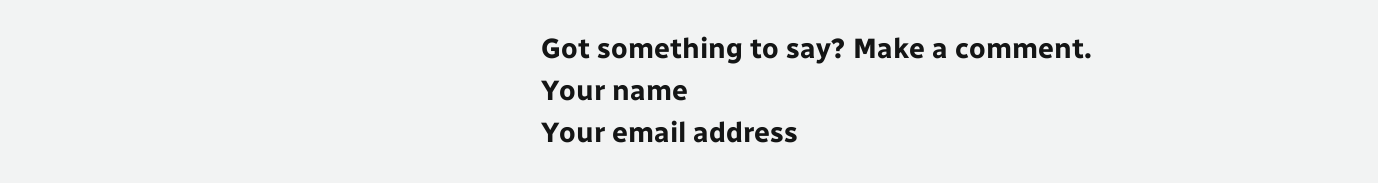Got something to say? Make a comment.
Your name
Your email address